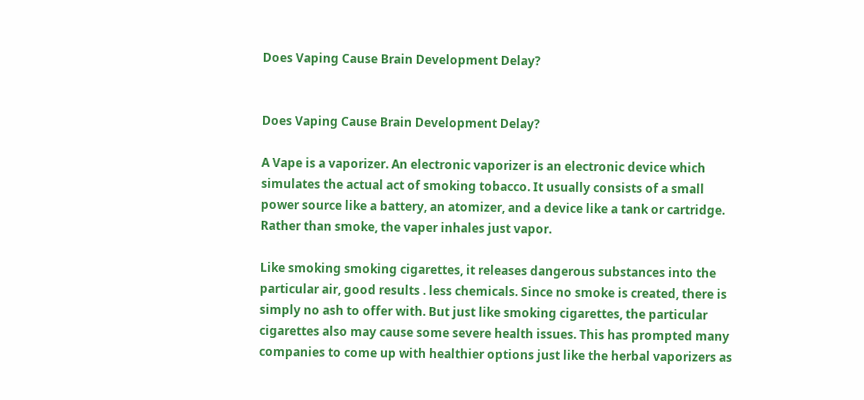Does Vaping Cause Brain Development Delay?


Does Vaping Cause Brain Development Delay?

A Vape is a vaporizer. An electronic vaporizer is an electronic device which simulates the actual act of smoking tobacco. It usually consists of a small power source like a battery, an atomizer, and a device like a tank or cartridge. Rather than smoke, the vaper inhales just vapor.

Like smoking smoking cigarettes, it releases dangerous substances into the particular air, good results . less chemicals. Since no smoke is created, there is simply no ash to offer with. But just like smoking cigarettes, the particular cigarettes also may cause some severe health issues. This has prompted many companies to come up with healthier options just like the herbal vaporizers as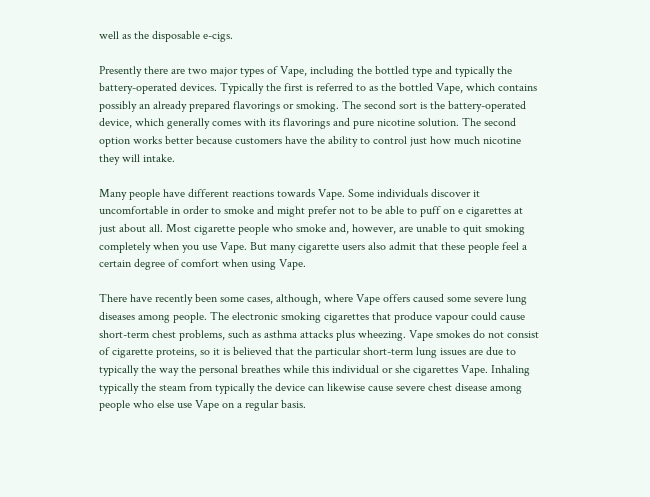well as the disposable e-cigs.

Presently there are two major types of Vape, including the bottled type and typically the battery-operated devices. Typically the first is referred to as the bottled Vape, which contains possibly an already prepared flavorings or smoking. The second sort is the battery-operated device, which generally comes with its flavorings and pure nicotine solution. The second option works better because customers have the ability to control just how much nicotine they will intake.

Many people have different reactions towards Vape. Some individuals discover it uncomfortable in order to smoke and might prefer not to be able to puff on e cigarettes at just about all. Most cigarette people who smoke and, however, are unable to quit smoking completely when you use Vape. But many cigarette users also admit that these people feel a certain degree of comfort when using Vape.

There have recently been some cases, although, where Vape offers caused some severe lung diseases among people. The electronic smoking cigarettes that produce vapour could cause short-term chest problems, such as asthma attacks plus wheezing. Vape smokes do not consist of cigarette proteins, so it is believed that the particular short-term lung issues are due to typically the way the personal breathes while this individual or she cigarettes Vape. Inhaling typically the steam from typically the device can likewise cause severe chest disease among people who else use Vape on a regular basis.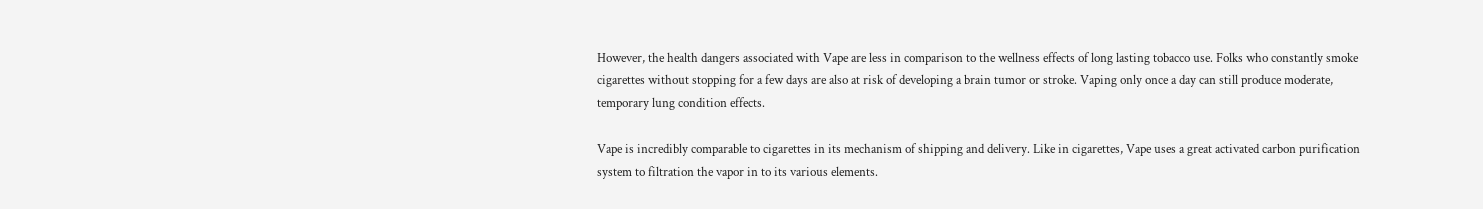However, the health dangers associated with Vape are less in comparison to the wellness effects of long lasting tobacco use. Folks who constantly smoke cigarettes without stopping for a few days are also at risk of developing a brain tumor or stroke. Vaping only once a day can still produce moderate, temporary lung condition effects.

Vape is incredibly comparable to cigarettes in its mechanism of shipping and delivery. Like in cigarettes, Vape uses a great activated carbon purification system to filtration the vapor in to its various elements.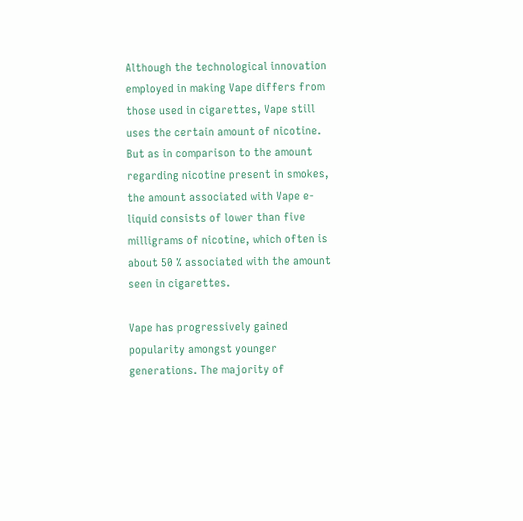Although the technological innovation employed in making Vape differs from those used in cigarettes, Vape still uses the certain amount of nicotine. But as in comparison to the amount regarding nicotine present in smokes, the amount associated with Vape e-liquid consists of lower than five milligrams of nicotine, which often is about 50 % associated with the amount seen in cigarettes.

Vape has progressively gained popularity amongst younger generations. The majority of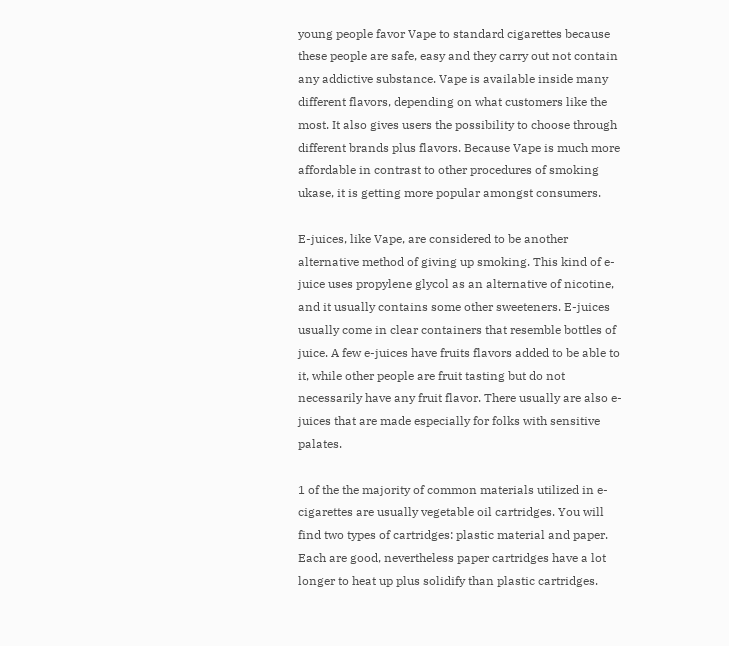young people favor Vape to standard cigarettes because these people are safe, easy and they carry out not contain any addictive substance. Vape is available inside many different flavors, depending on what customers like the most. It also gives users the possibility to choose through different brands plus flavors. Because Vape is much more affordable in contrast to other procedures of smoking ukase, it is getting more popular amongst consumers.

E-juices, like Vape, are considered to be another alternative method of giving up smoking. This kind of e-juice uses propylene glycol as an alternative of nicotine, and it usually contains some other sweeteners. E-juices usually come in clear containers that resemble bottles of juice. A few e-juices have fruits flavors added to be able to it, while other people are fruit tasting but do not necessarily have any fruit flavor. There usually are also e-juices that are made especially for folks with sensitive palates.

1 of the the majority of common materials utilized in e-cigarettes are usually vegetable oil cartridges. You will find two types of cartridges: plastic material and paper. Each are good, nevertheless paper cartridges have a lot longer to heat up plus solidify than plastic cartridges.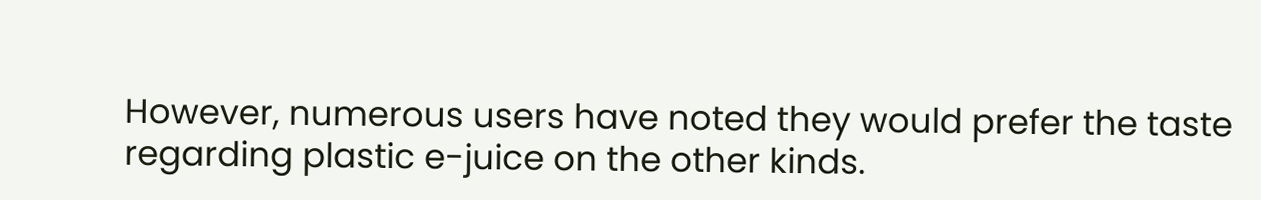However, numerous users have noted they would prefer the taste regarding plastic e-juice on the other kinds.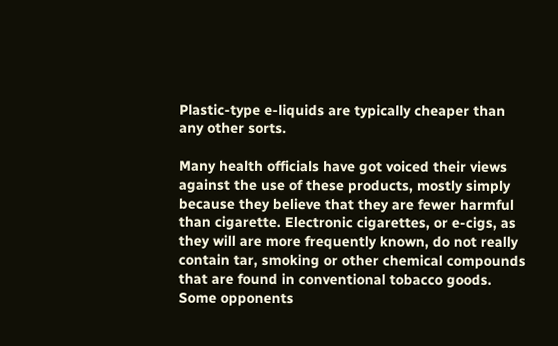Plastic-type e-liquids are typically cheaper than any other sorts.

Many health officials have got voiced their views against the use of these products, mostly simply because they believe that they are fewer harmful than cigarette. Electronic cigarettes, or e-cigs, as they will are more frequently known, do not really contain tar, smoking or other chemical compounds that are found in conventional tobacco goods. Some opponents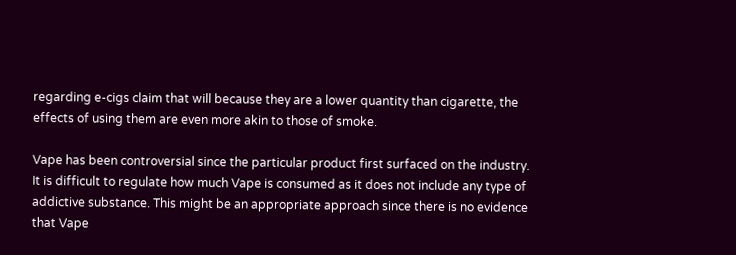regarding e-cigs claim that will because they are a lower quantity than cigarette, the effects of using them are even more akin to those of smoke.

Vape has been controversial since the particular product first surfaced on the industry. It is difficult to regulate how much Vape is consumed as it does not include any type of addictive substance. This might be an appropriate approach since there is no evidence that Vape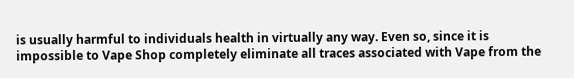is usually harmful to individuals health in virtually any way. Even so, since it is impossible to Vape Shop completely eliminate all traces associated with Vape from the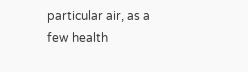particular air, as a few health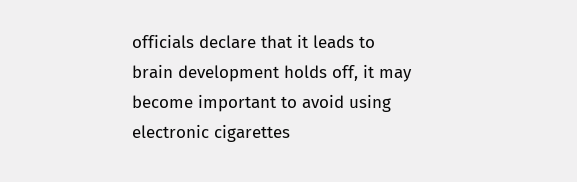officials declare that it leads to brain development holds off, it may become important to avoid using electronic cigarettes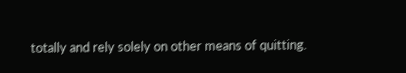totally and rely solely on other means of quitting.